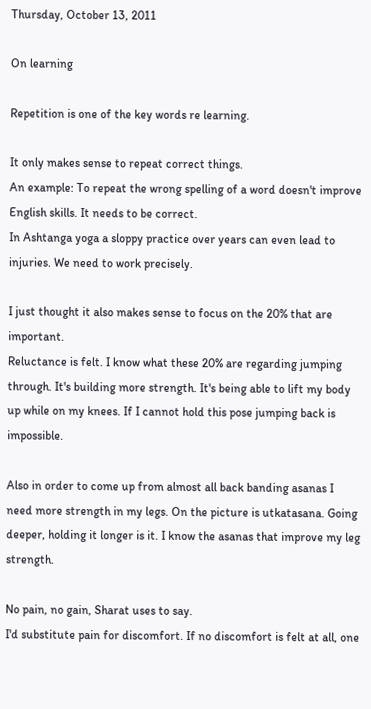Thursday, October 13, 2011

On learning

Repetition is one of the key words re learning.

It only makes sense to repeat correct things.
An example: To repeat the wrong spelling of a word doesn't improve English skills. It needs to be correct.
In Ashtanga yoga a sloppy practice over years can even lead to injuries. We need to work precisely.

I just thought it also makes sense to focus on the 20% that are important.
Reluctance is felt. I know what these 20% are regarding jumping through. It's building more strength. It's being able to lift my body up while on my knees. If I cannot hold this pose jumping back is impossible.

Also in order to come up from almost all back banding asanas I need more strength in my legs. On the picture is utkatasana. Going deeper, holding it longer is it. I know the asanas that improve my leg strength.

No pain, no gain, Sharat uses to say.
I'd substitute pain for discomfort. If no discomfort is felt at all, one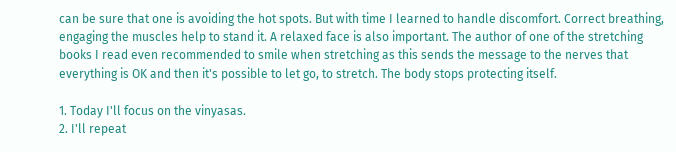can be sure that one is avoiding the hot spots. But with time I learned to handle discomfort. Correct breathing, engaging the muscles help to stand it. A relaxed face is also important. The author of one of the stretching books I read even recommended to smile when stretching as this sends the message to the nerves that everything is OK and then it's possible to let go, to stretch. The body stops protecting itself.

1. Today I'll focus on the vinyasas.
2. I'll repeat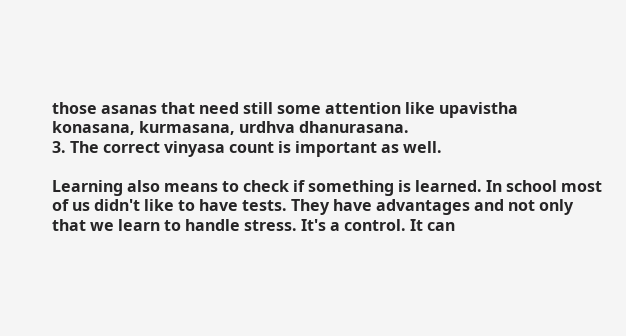those asanas that need still some attention like upavistha konasana, kurmasana, urdhva dhanurasana.
3. The correct vinyasa count is important as well.

Learning also means to check if something is learned. In school most of us didn't like to have tests. They have advantages and not only that we learn to handle stress. It's a control. It can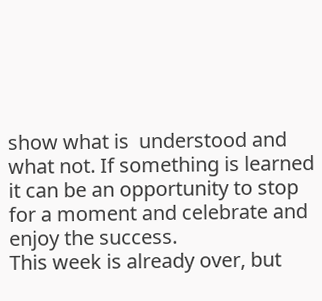show what is  understood and what not. If something is learned it can be an opportunity to stop for a moment and celebrate and enjoy the success.
This week is already over, but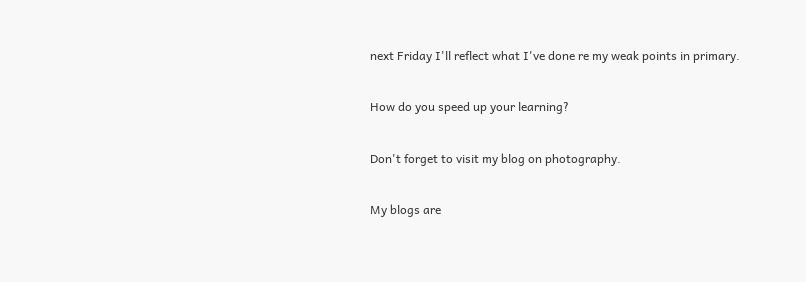next Friday I'll reflect what I've done re my weak points in primary.

How do you speed up your learning?

Don't forget to visit my blog on photography.

My blogs are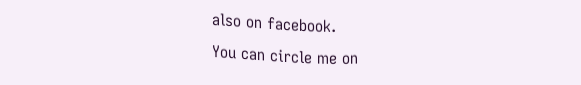also on facebook.
You can circle me on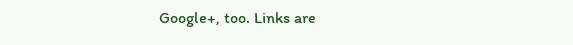Google+, too. Links are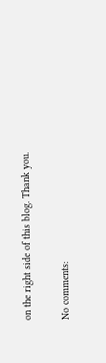on the right side of this blog. Thank you.

No comments: